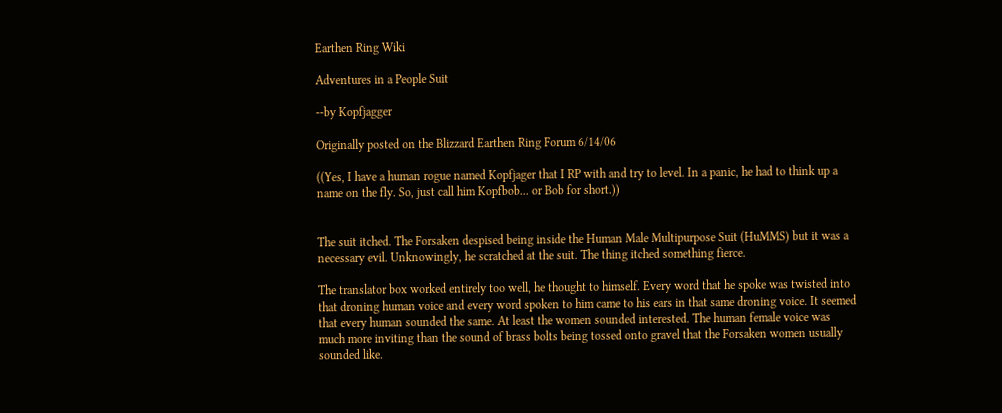Earthen Ring Wiki

Adventures in a People Suit

--by Kopfjagger

Originally posted on the Blizzard Earthen Ring Forum 6/14/06

((Yes, I have a human rogue named Kopfjager that I RP with and try to level. In a panic, he had to think up a name on the fly. So, just call him Kopfbob... or Bob for short.))


The suit itched. The Forsaken despised being inside the Human Male Multipurpose Suit (HuMMS) but it was a necessary evil. Unknowingly, he scratched at the suit. The thing itched something fierce.

The translator box worked entirely too well, he thought to himself. Every word that he spoke was twisted into that droning human voice and every word spoken to him came to his ears in that same droning voice. It seemed that every human sounded the same. At least the women sounded interested. The human female voice was much more inviting than the sound of brass bolts being tossed onto gravel that the Forsaken women usually sounded like.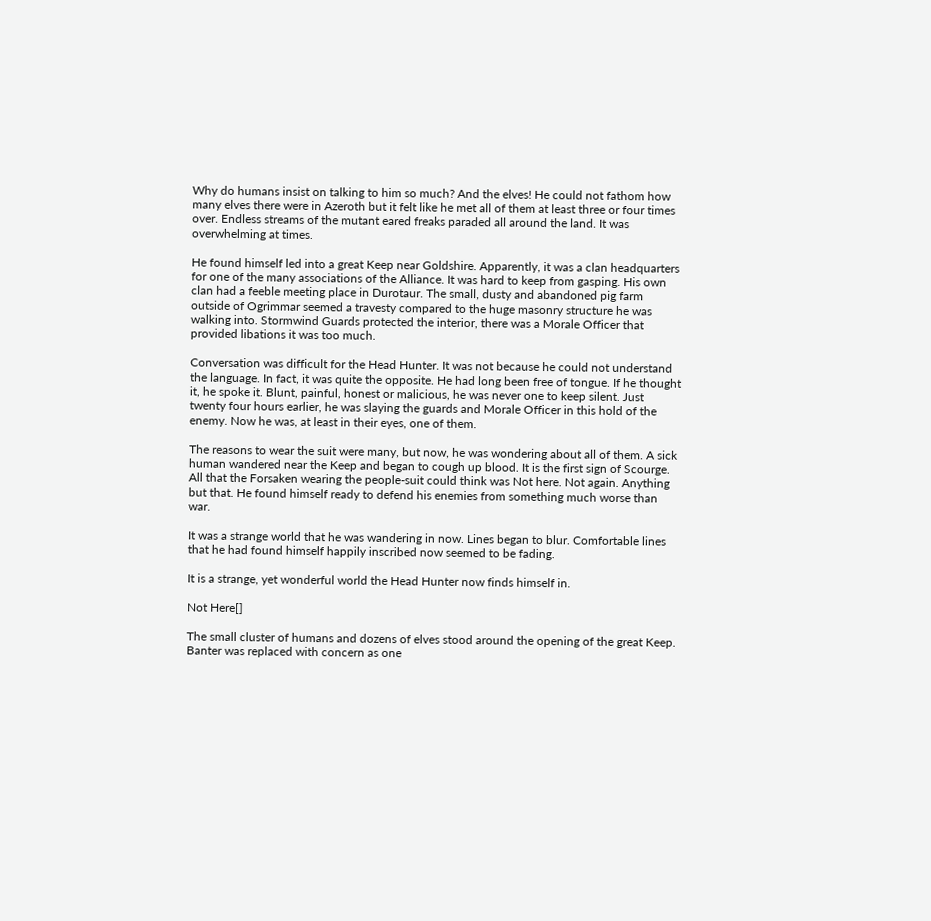Why do humans insist on talking to him so much? And the elves! He could not fathom how many elves there were in Azeroth but it felt like he met all of them at least three or four times over. Endless streams of the mutant eared freaks paraded all around the land. It was overwhelming at times.

He found himself led into a great Keep near Goldshire. Apparently, it was a clan headquarters for one of the many associations of the Alliance. It was hard to keep from gasping. His own clan had a feeble meeting place in Durotaur. The small, dusty and abandoned pig farm outside of Ogrimmar seemed a travesty compared to the huge masonry structure he was walking into. Stormwind Guards protected the interior, there was a Morale Officer that provided libations it was too much.

Conversation was difficult for the Head Hunter. It was not because he could not understand the language. In fact, it was quite the opposite. He had long been free of tongue. If he thought it, he spoke it. Blunt, painful, honest or malicious, he was never one to keep silent. Just twenty four hours earlier, he was slaying the guards and Morale Officer in this hold of the enemy. Now he was, at least in their eyes, one of them.

The reasons to wear the suit were many, but now, he was wondering about all of them. A sick human wandered near the Keep and began to cough up blood. It is the first sign of Scourge. All that the Forsaken wearing the people-suit could think was Not here. Not again. Anything but that. He found himself ready to defend his enemies from something much worse than war.

It was a strange world that he was wandering in now. Lines began to blur. Comfortable lines that he had found himself happily inscribed now seemed to be fading.

It is a strange, yet wonderful world the Head Hunter now finds himself in.

Not Here[]

The small cluster of humans and dozens of elves stood around the opening of the great Keep. Banter was replaced with concern as one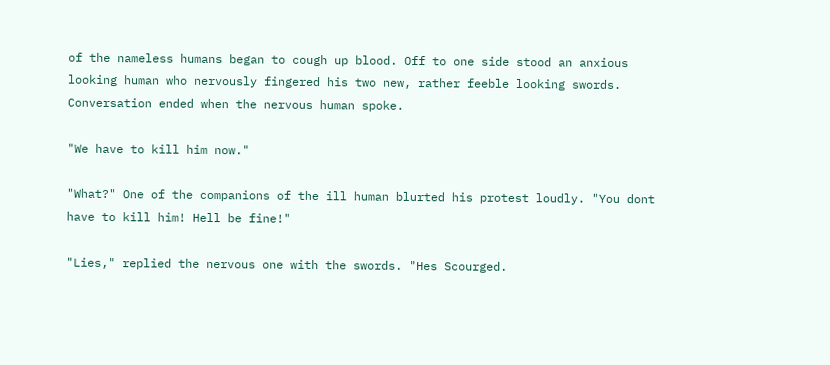of the nameless humans began to cough up blood. Off to one side stood an anxious looking human who nervously fingered his two new, rather feeble looking swords. Conversation ended when the nervous human spoke.

"We have to kill him now."

"What?" One of the companions of the ill human blurted his protest loudly. "You dont have to kill him! Hell be fine!"

"Lies," replied the nervous one with the swords. "Hes Scourged.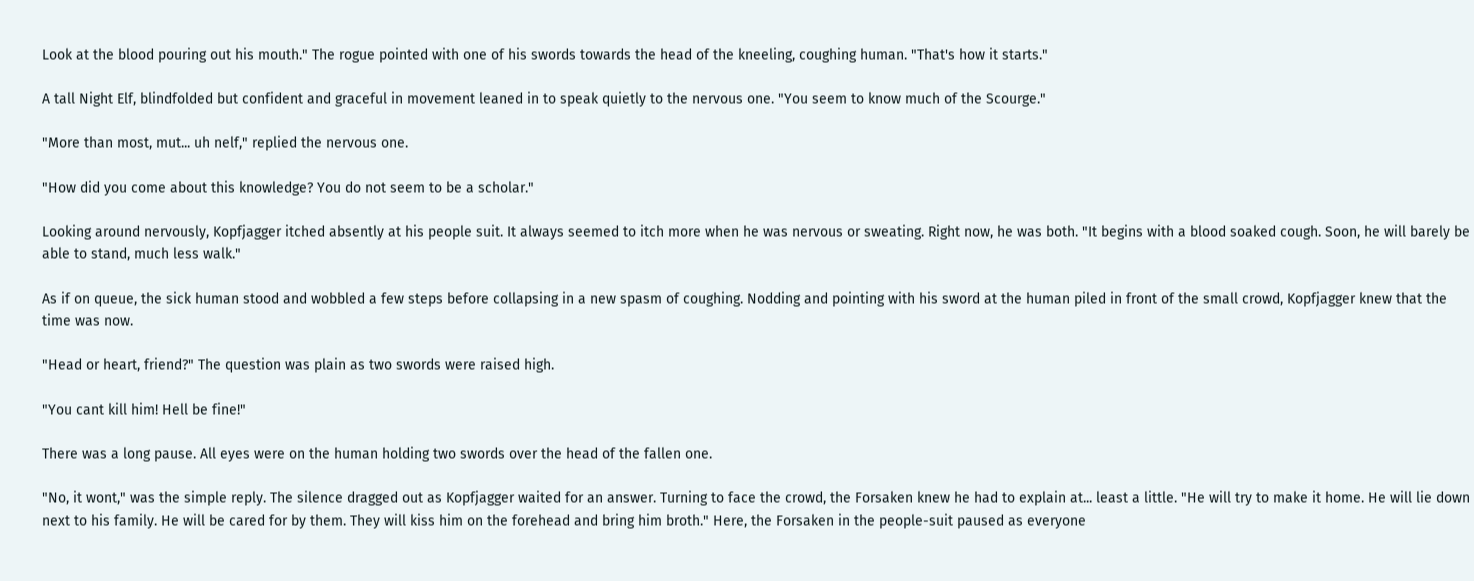Look at the blood pouring out his mouth." The rogue pointed with one of his swords towards the head of the kneeling, coughing human. "That's how it starts."

A tall Night Elf, blindfolded but confident and graceful in movement leaned in to speak quietly to the nervous one. "You seem to know much of the Scourge."

"More than most, mut... uh nelf," replied the nervous one.

"How did you come about this knowledge? You do not seem to be a scholar."

Looking around nervously, Kopfjagger itched absently at his people suit. It always seemed to itch more when he was nervous or sweating. Right now, he was both. "It begins with a blood soaked cough. Soon, he will barely be able to stand, much less walk."

As if on queue, the sick human stood and wobbled a few steps before collapsing in a new spasm of coughing. Nodding and pointing with his sword at the human piled in front of the small crowd, Kopfjagger knew that the time was now.

"Head or heart, friend?" The question was plain as two swords were raised high.

"You cant kill him! Hell be fine!"

There was a long pause. All eyes were on the human holding two swords over the head of the fallen one.

"No, it wont," was the simple reply. The silence dragged out as Kopfjagger waited for an answer. Turning to face the crowd, the Forsaken knew he had to explain at... least a little. "He will try to make it home. He will lie down next to his family. He will be cared for by them. They will kiss him on the forehead and bring him broth." Here, the Forsaken in the people-suit paused as everyone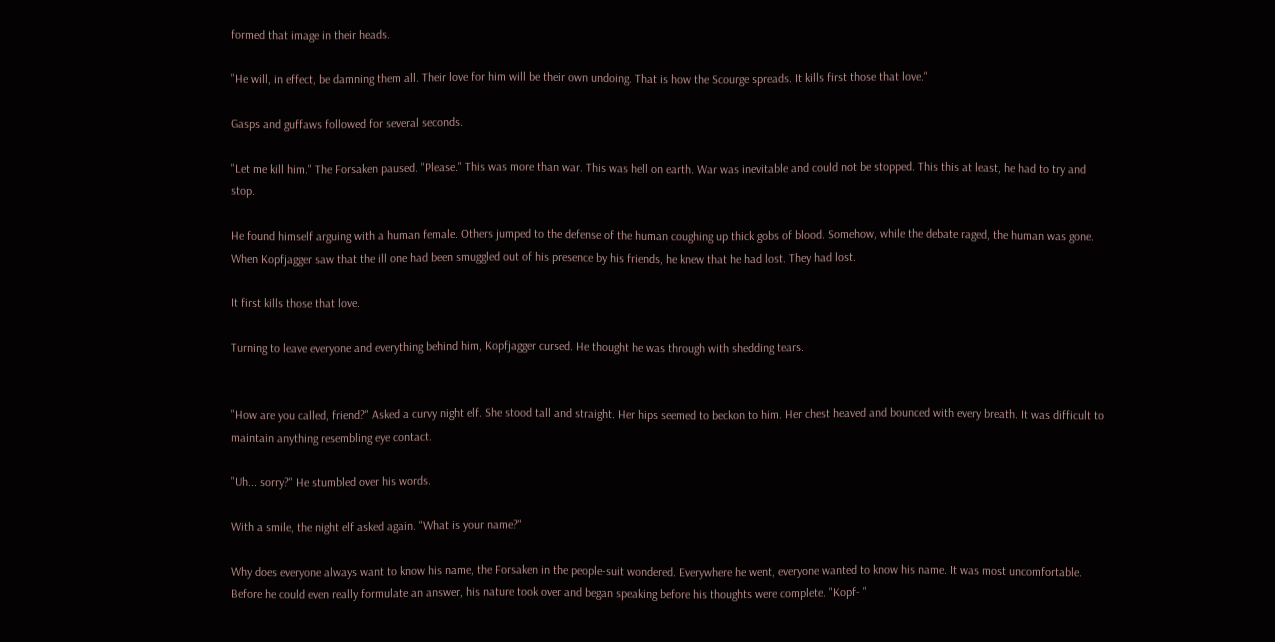formed that image in their heads.

"He will, in effect, be damning them all. Their love for him will be their own undoing. That is how the Scourge spreads. It kills first those that love."

Gasps and guffaws followed for several seconds.

"Let me kill him." The Forsaken paused. "Please." This was more than war. This was hell on earth. War was inevitable and could not be stopped. This this at least, he had to try and stop.

He found himself arguing with a human female. Others jumped to the defense of the human coughing up thick gobs of blood. Somehow, while the debate raged, the human was gone. When Kopfjagger saw that the ill one had been smuggled out of his presence by his friends, he knew that he had lost. They had lost.

It first kills those that love.

Turning to leave everyone and everything behind him, Kopfjagger cursed. He thought he was through with shedding tears.


"How are you called, friend?" Asked a curvy night elf. She stood tall and straight. Her hips seemed to beckon to him. Her chest heaved and bounced with every breath. It was difficult to maintain anything resembling eye contact.

"Uh... sorry?" He stumbled over his words.

With a smile, the night elf asked again. "What is your name?"

Why does everyone always want to know his name, the Forsaken in the people-suit wondered. Everywhere he went, everyone wanted to know his name. It was most uncomfortable. Before he could even really formulate an answer, his nature took over and began speaking before his thoughts were complete. "Kopf- "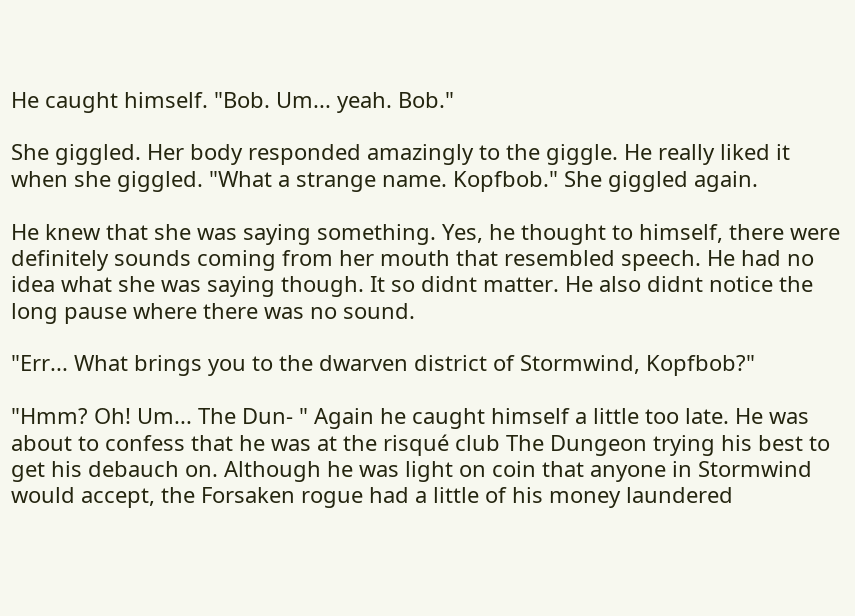He caught himself. "Bob. Um... yeah. Bob."

She giggled. Her body responded amazingly to the giggle. He really liked it when she giggled. "What a strange name. Kopfbob." She giggled again.

He knew that she was saying something. Yes, he thought to himself, there were definitely sounds coming from her mouth that resembled speech. He had no idea what she was saying though. It so didnt matter. He also didnt notice the long pause where there was no sound.

"Err... What brings you to the dwarven district of Stormwind, Kopfbob?"

"Hmm? Oh! Um... The Dun- " Again he caught himself a little too late. He was about to confess that he was at the risqué club The Dungeon trying his best to get his debauch on. Although he was light on coin that anyone in Stormwind would accept, the Forsaken rogue had a little of his money laundered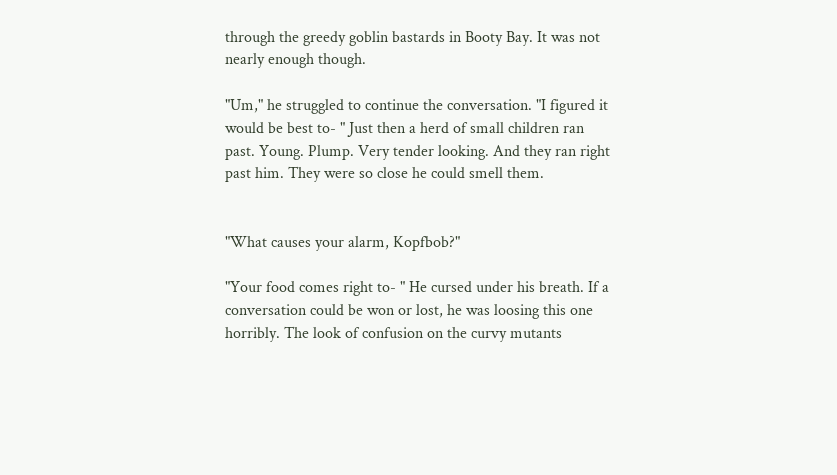through the greedy goblin bastards in Booty Bay. It was not nearly enough though.

"Um," he struggled to continue the conversation. "I figured it would be best to- " Just then a herd of small children ran past. Young. Plump. Very tender looking. And they ran right past him. They were so close he could smell them.


"What causes your alarm, Kopfbob?"

"Your food comes right to- " He cursed under his breath. If a conversation could be won or lost, he was loosing this one horribly. The look of confusion on the curvy mutants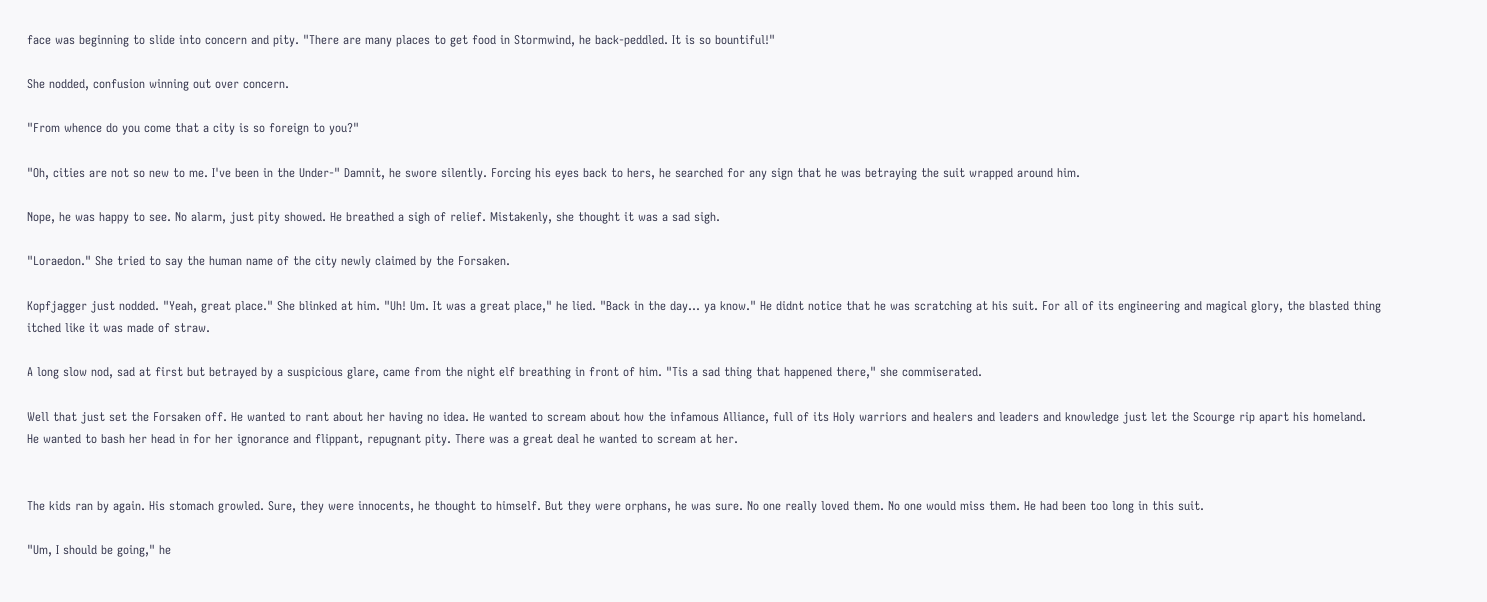face was beginning to slide into concern and pity. "There are many places to get food in Stormwind, he back-peddled. It is so bountiful!"

She nodded, confusion winning out over concern.

"From whence do you come that a city is so foreign to you?"

"Oh, cities are not so new to me. I've been in the Under-" Damnit, he swore silently. Forcing his eyes back to hers, he searched for any sign that he was betraying the suit wrapped around him.

Nope, he was happy to see. No alarm, just pity showed. He breathed a sigh of relief. Mistakenly, she thought it was a sad sigh.

"Loraedon." She tried to say the human name of the city newly claimed by the Forsaken.

Kopfjagger just nodded. "Yeah, great place." She blinked at him. "Uh! Um. It was a great place," he lied. "Back in the day... ya know." He didnt notice that he was scratching at his suit. For all of its engineering and magical glory, the blasted thing itched like it was made of straw.

A long slow nod, sad at first but betrayed by a suspicious glare, came from the night elf breathing in front of him. "Tis a sad thing that happened there," she commiserated.

Well that just set the Forsaken off. He wanted to rant about her having no idea. He wanted to scream about how the infamous Alliance, full of its Holy warriors and healers and leaders and knowledge just let the Scourge rip apart his homeland. He wanted to bash her head in for her ignorance and flippant, repugnant pity. There was a great deal he wanted to scream at her.


The kids ran by again. His stomach growled. Sure, they were innocents, he thought to himself. But they were orphans, he was sure. No one really loved them. No one would miss them. He had been too long in this suit.

"Um, I should be going," he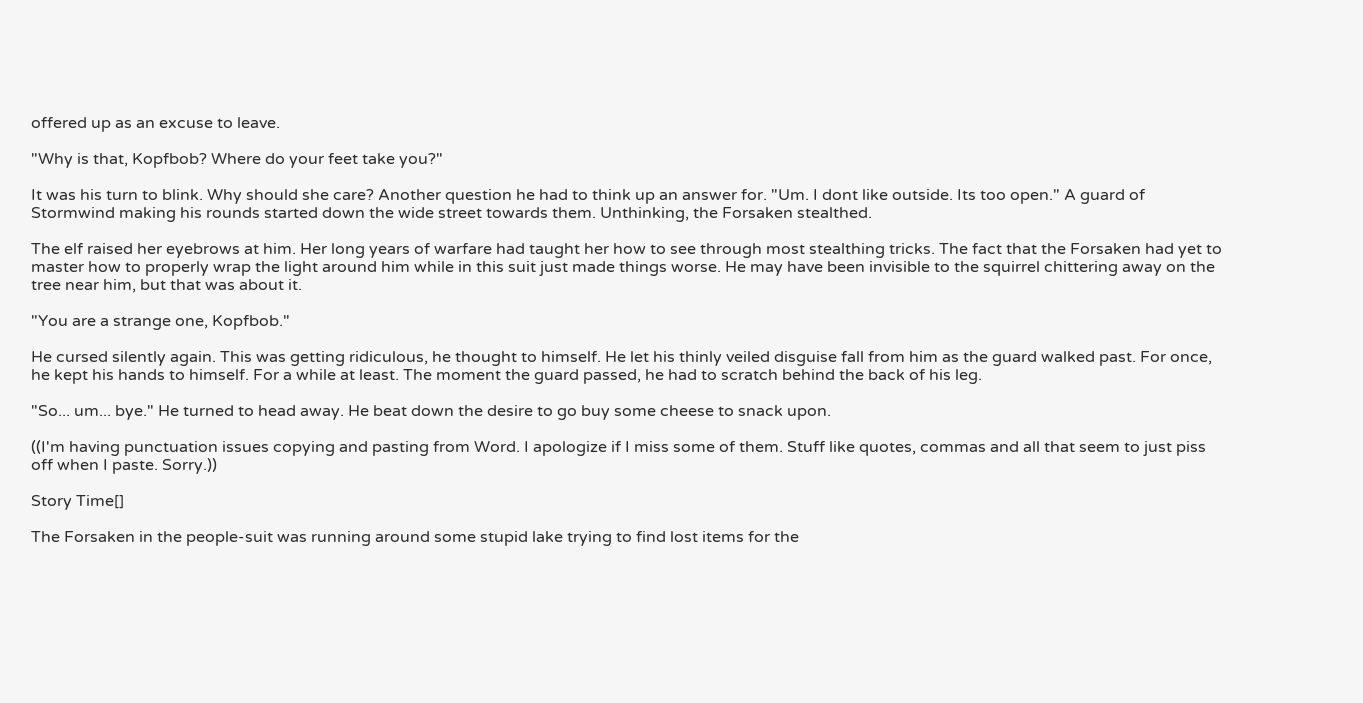offered up as an excuse to leave.

"Why is that, Kopfbob? Where do your feet take you?"

It was his turn to blink. Why should she care? Another question he had to think up an answer for. "Um. I dont like outside. Its too open." A guard of Stormwind making his rounds started down the wide street towards them. Unthinking, the Forsaken stealthed.

The elf raised her eyebrows at him. Her long years of warfare had taught her how to see through most stealthing tricks. The fact that the Forsaken had yet to master how to properly wrap the light around him while in this suit just made things worse. He may have been invisible to the squirrel chittering away on the tree near him, but that was about it.

"You are a strange one, Kopfbob."

He cursed silently again. This was getting ridiculous, he thought to himself. He let his thinly veiled disguise fall from him as the guard walked past. For once, he kept his hands to himself. For a while at least. The moment the guard passed, he had to scratch behind the back of his leg.

"So... um... bye." He turned to head away. He beat down the desire to go buy some cheese to snack upon.

((I'm having punctuation issues copying and pasting from Word. I apologize if I miss some of them. Stuff like quotes, commas and all that seem to just piss off when I paste. Sorry.))

Story Time[]

The Forsaken in the people-suit was running around some stupid lake trying to find lost items for the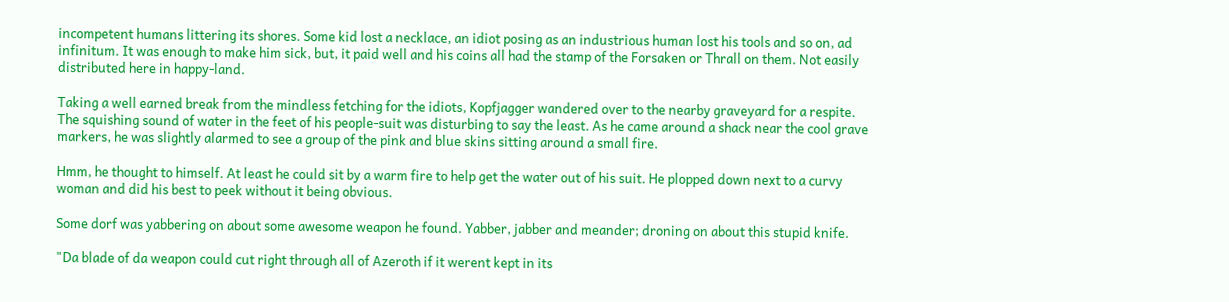incompetent humans littering its shores. Some kid lost a necklace, an idiot posing as an industrious human lost his tools and so on, ad infinitum. It was enough to make him sick, but, it paid well and his coins all had the stamp of the Forsaken or Thrall on them. Not easily distributed here in happy-land.

Taking a well earned break from the mindless fetching for the idiots, Kopfjagger wandered over to the nearby graveyard for a respite. The squishing sound of water in the feet of his people-suit was disturbing to say the least. As he came around a shack near the cool grave markers, he was slightly alarmed to see a group of the pink and blue skins sitting around a small fire.

Hmm, he thought to himself. At least he could sit by a warm fire to help get the water out of his suit. He plopped down next to a curvy woman and did his best to peek without it being obvious.

Some dorf was yabbering on about some awesome weapon he found. Yabber, jabber and meander; droning on about this stupid knife.

"Da blade of da weapon could cut right through all of Azeroth if it werent kept in its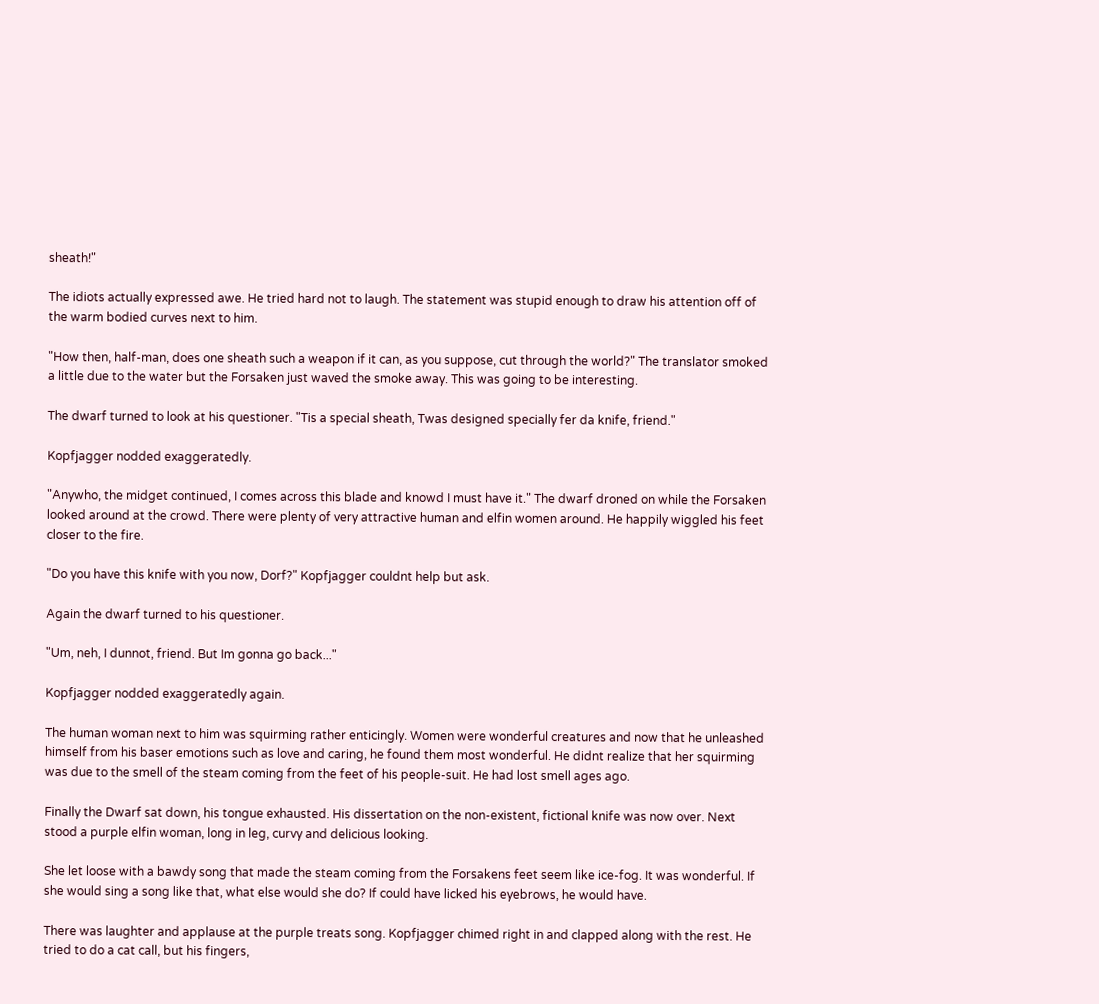sheath!"

The idiots actually expressed awe. He tried hard not to laugh. The statement was stupid enough to draw his attention off of the warm bodied curves next to him.

"How then, half-man, does one sheath such a weapon if it can, as you suppose, cut through the world?" The translator smoked a little due to the water but the Forsaken just waved the smoke away. This was going to be interesting.

The dwarf turned to look at his questioner. "Tis a special sheath, Twas designed specially fer da knife, friend."

Kopfjagger nodded exaggeratedly.

"Anywho, the midget continued, I comes across this blade and knowd I must have it." The dwarf droned on while the Forsaken looked around at the crowd. There were plenty of very attractive human and elfin women around. He happily wiggled his feet closer to the fire.

"Do you have this knife with you now, Dorf?" Kopfjagger couldnt help but ask.

Again the dwarf turned to his questioner.

"Um, neh, I dunnot, friend. But Im gonna go back..."

Kopfjagger nodded exaggeratedly again.

The human woman next to him was squirming rather enticingly. Women were wonderful creatures and now that he unleashed himself from his baser emotions such as love and caring, he found them most wonderful. He didnt realize that her squirming was due to the smell of the steam coming from the feet of his people-suit. He had lost smell ages ago.

Finally the Dwarf sat down, his tongue exhausted. His dissertation on the non-existent, fictional knife was now over. Next stood a purple elfin woman, long in leg, curvy and delicious looking.

She let loose with a bawdy song that made the steam coming from the Forsakens feet seem like ice-fog. It was wonderful. If she would sing a song like that, what else would she do? If could have licked his eyebrows, he would have.

There was laughter and applause at the purple treats song. Kopfjagger chimed right in and clapped along with the rest. He tried to do a cat call, but his fingers,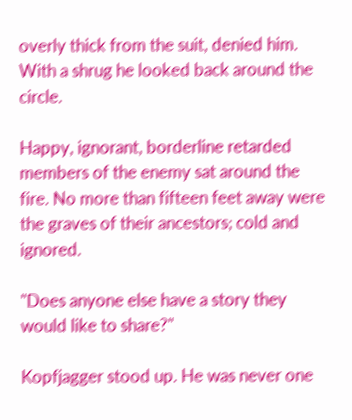overly thick from the suit, denied him. With a shrug he looked back around the circle.

Happy, ignorant, borderline retarded members of the enemy sat around the fire. No more than fifteen feet away were the graves of their ancestors; cold and ignored.

"Does anyone else have a story they would like to share?"

Kopfjagger stood up. He was never one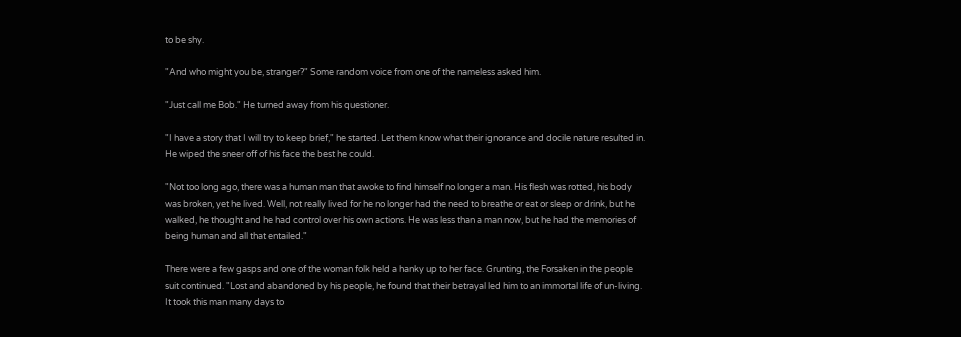to be shy.

"And who might you be, stranger?" Some random voice from one of the nameless asked him.

"Just call me Bob." He turned away from his questioner.

"I have a story that I will try to keep brief," he started. Let them know what their ignorance and docile nature resulted in. He wiped the sneer off of his face the best he could.

"Not too long ago, there was a human man that awoke to find himself no longer a man. His flesh was rotted, his body was broken, yet he lived. Well, not really lived for he no longer had the need to breathe or eat or sleep or drink, but he walked, he thought and he had control over his own actions. He was less than a man now, but he had the memories of being human and all that entailed."

There were a few gasps and one of the woman folk held a hanky up to her face. Grunting, the Forsaken in the people suit continued. "Lost and abandoned by his people, he found that their betrayal led him to an immortal life of un-living. It took this man many days to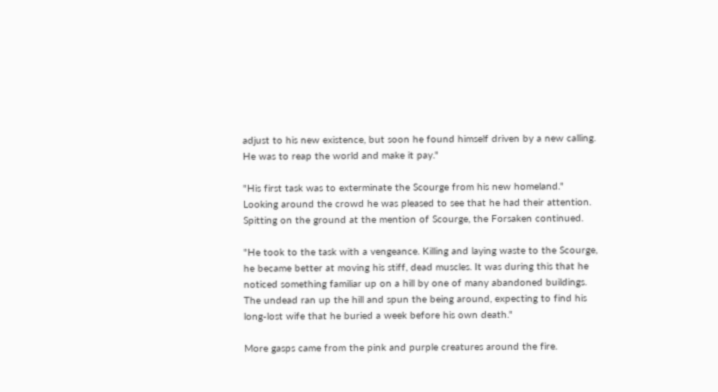adjust to his new existence, but soon he found himself driven by a new calling. He was to reap the world and make it pay."

"His first task was to exterminate the Scourge from his new homeland." Looking around the crowd he was pleased to see that he had their attention. Spitting on the ground at the mention of Scourge, the Forsaken continued.

"He took to the task with a vengeance. Killing and laying waste to the Scourge, he became better at moving his stiff, dead muscles. It was during this that he noticed something familiar up on a hill by one of many abandoned buildings. The undead ran up the hill and spun the being around, expecting to find his long-lost wife that he buried a week before his own death."

More gasps came from the pink and purple creatures around the fire.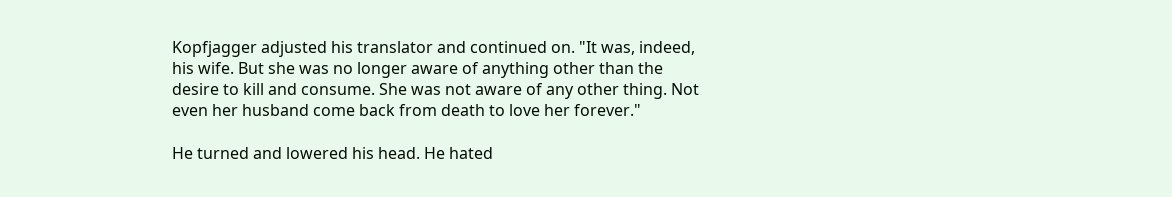Kopfjagger adjusted his translator and continued on. "It was, indeed, his wife. But she was no longer aware of anything other than the desire to kill and consume. She was not aware of any other thing. Not even her husband come back from death to love her forever."

He turned and lowered his head. He hated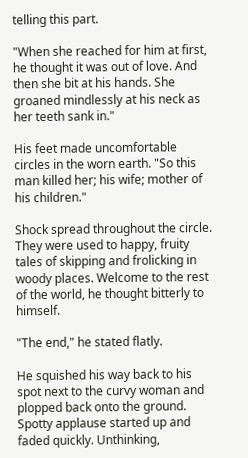telling this part.

"When she reached for him at first, he thought it was out of love. And then she bit at his hands. She groaned mindlessly at his neck as her teeth sank in."

His feet made uncomfortable circles in the worn earth. "So this man killed her; his wife; mother of his children."

Shock spread throughout the circle. They were used to happy, fruity tales of skipping and frolicking in woody places. Welcome to the rest of the world, he thought bitterly to himself.

"The end," he stated flatly.

He squished his way back to his spot next to the curvy woman and plopped back onto the ground. Spotty applause started up and faded quickly. Unthinking,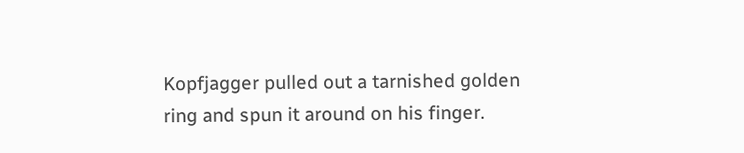Kopfjagger pulled out a tarnished golden ring and spun it around on his finger.